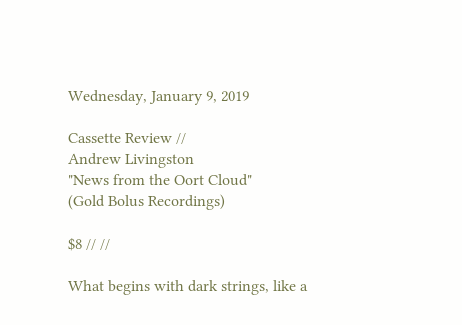Wednesday, January 9, 2019

Cassette Review //
Andrew Livingston
"News from the Oort Cloud"
(Gold Bolus Recordings)

$8 // //

What begins with dark strings, like a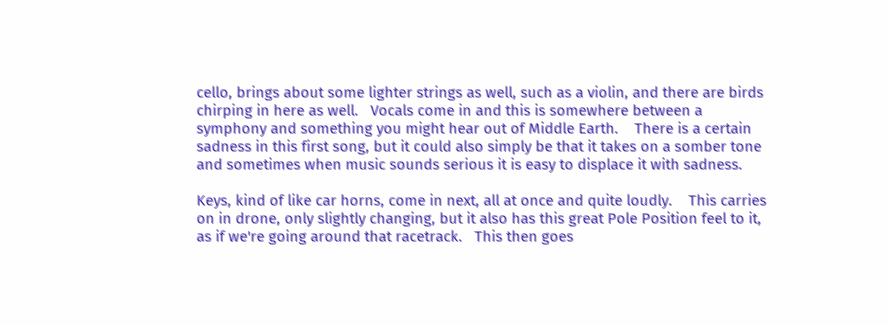cello, brings about some lighter strings as well, such as a violin, and there are birds chirping in here as well.   Vocals come in and this is somewhere between a symphony and something you might hear out of Middle Earth.    There is a certain sadness in this first song, but it could also simply be that it takes on a somber tone and sometimes when music sounds serious it is easy to displace it with sadness.

Keys, kind of like car horns, come in next, all at once and quite loudly.    This carries on in drone, only slightly changing, but it also has this great Pole Position feel to it, as if we're going around that racetrack.   This then goes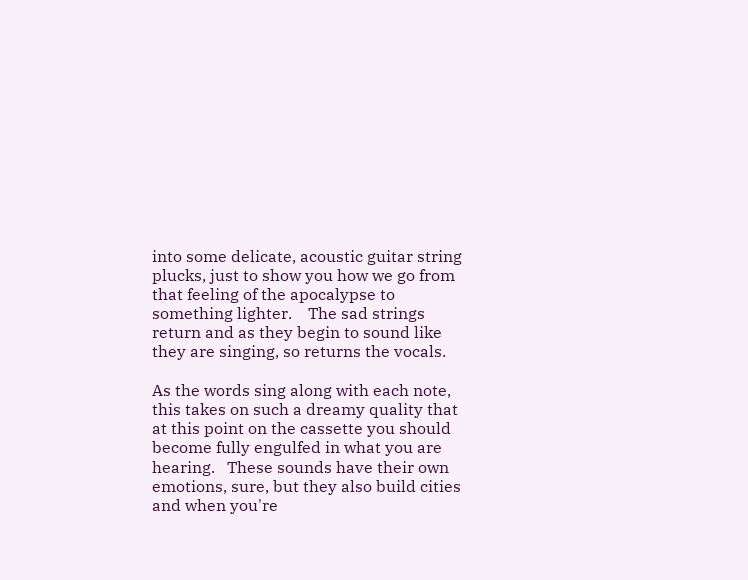into some delicate, acoustic guitar string plucks, just to show you how we go from that feeling of the apocalypse to something lighter.    The sad strings return and as they begin to sound like they are singing, so returns the vocals.

As the words sing along with each note, this takes on such a dreamy quality that at this point on the cassette you should become fully engulfed in what you are hearing.   These sounds have their own emotions, sure, but they also build cities and when you're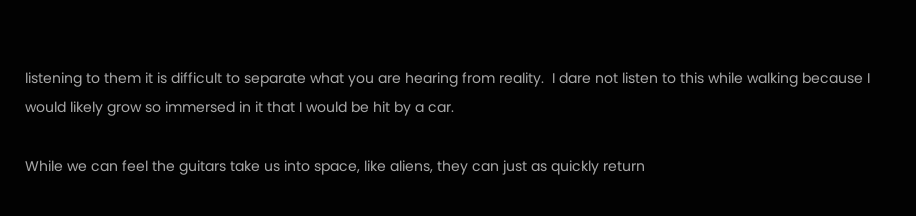listening to them it is difficult to separate what you are hearing from reality.  I dare not listen to this while walking because I would likely grow so immersed in it that I would be hit by a car.

While we can feel the guitars take us into space, like aliens, they can just as quickly return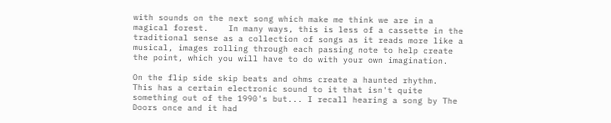with sounds on the next song which make me think we are in a magical forest.    In many ways, this is less of a cassette in the traditional sense as a collection of songs as it reads more like a musical, images rolling through each passing note to help create the point, which you will have to do with your own imagination.

On the flip side skip beats and ohms create a haunted rhythm.   This has a certain electronic sound to it that isn't quite something out of the 1990's but... I recall hearing a song by The Doors once and it had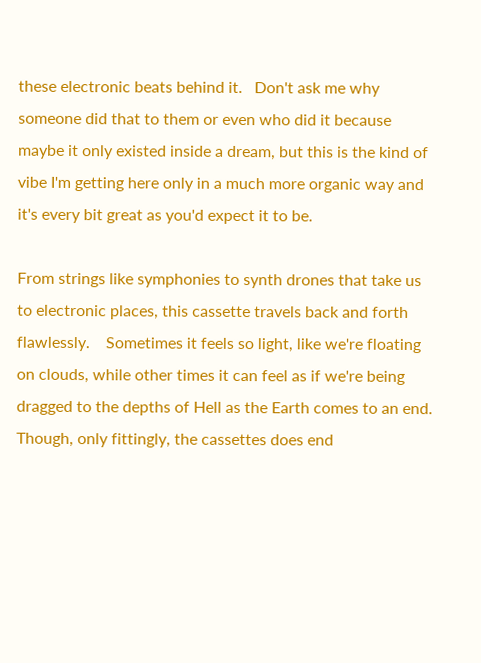these electronic beats behind it.   Don't ask me why someone did that to them or even who did it because maybe it only existed inside a dream, but this is the kind of vibe I'm getting here only in a much more organic way and it's every bit great as you'd expect it to be.

From strings like symphonies to synth drones that take us to electronic places, this cassette travels back and forth flawlessly.    Sometimes it feels so light, like we're floating on clouds, while other times it can feel as if we're being dragged to the depths of Hell as the Earth comes to an end.    Though, only fittingly, the cassettes does end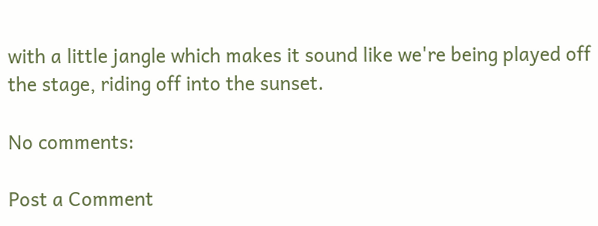with a little jangle which makes it sound like we're being played off the stage, riding off into the sunset.

No comments:

Post a Comment